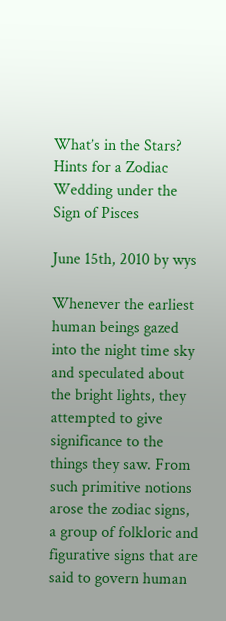What’s in the Stars? Hints for a Zodiac Wedding under the Sign of Pisces

June 15th, 2010 by wys

Whenever the earliest human beings gazed into the night time sky and speculated about the bright lights, they attempted to give significance to the things they saw. From such primitive notions arose the zodiac signs, a group of folkloric and figurative signs that are said to govern human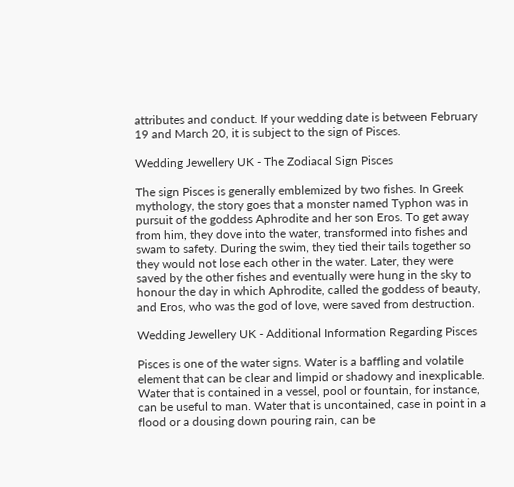attributes and conduct. If your wedding date is between February 19 and March 20, it is subject to the sign of Pisces.

Wedding Jewellery UK - The Zodiacal Sign Pisces

The sign Pisces is generally emblemized by two fishes. In Greek mythology, the story goes that a monster named Typhon was in pursuit of the goddess Aphrodite and her son Eros. To get away from him, they dove into the water, transformed into fishes and swam to safety. During the swim, they tied their tails together so they would not lose each other in the water. Later, they were saved by the other fishes and eventually were hung in the sky to honour the day in which Aphrodite, called the goddess of beauty, and Eros, who was the god of love, were saved from destruction.

Wedding Jewellery UK - Additional Information Regarding Pisces

Pisces is one of the water signs. Water is a baffling and volatile element that can be clear and limpid or shadowy and inexplicable. Water that is contained in a vessel, pool or fountain, for instance, can be useful to man. Water that is uncontained, case in point in a flood or a dousing down pouring rain, can be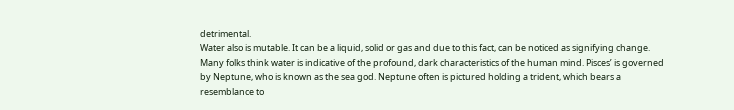detrimental.
Water also is mutable. It can be a liquid, solid or gas and due to this fact, can be noticed as signifying change. Many folks think water is indicative of the profound, dark characteristics of the human mind. Pisces’ is governed by Neptune, who is known as the sea god. Neptune often is pictured holding a trident, which bears a resemblance to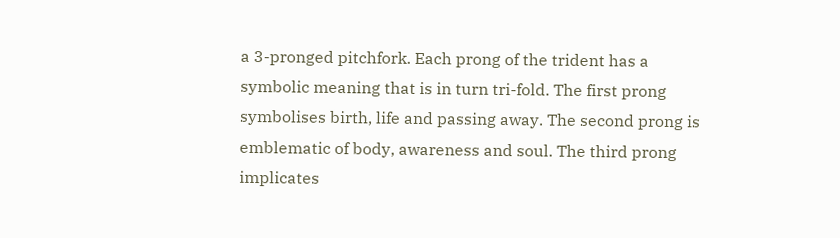a 3-pronged pitchfork. Each prong of the trident has a symbolic meaning that is in turn tri-fold. The first prong symbolises birth, life and passing away. The second prong is emblematic of body, awareness and soul. The third prong implicates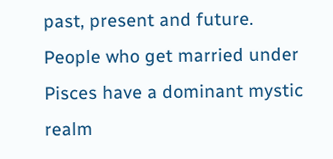past, present and future. People who get married under Pisces have a dominant mystic realm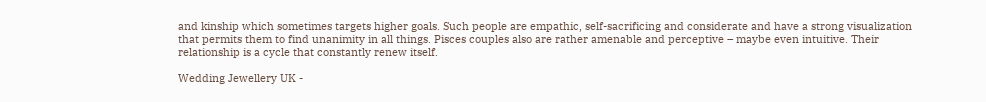and kinship which sometimes targets higher goals. Such people are empathic, self-sacrificing and considerate and have a strong visualization that permits them to find unanimity in all things. Pisces couples also are rather amenable and perceptive – maybe even intuitive. Their relationship is a cycle that constantly renew itself.

Wedding Jewellery UK -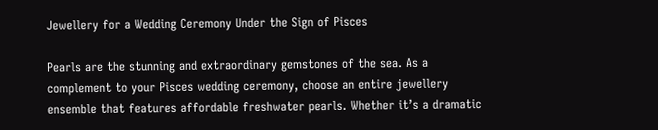Jewellery for a Wedding Ceremony Under the Sign of Pisces

Pearls are the stunning and extraordinary gemstones of the sea. As a complement to your Pisces wedding ceremony, choose an entire jewellery ensemble that features affordable freshwater pearls. Whether it’s a dramatic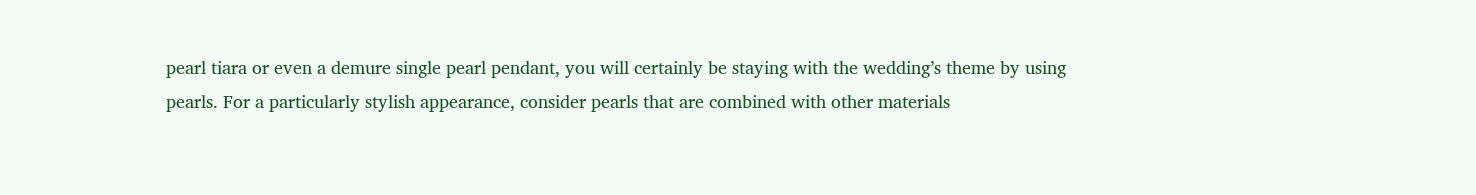pearl tiara or even a demure single pearl pendant, you will certainly be staying with the wedding’s theme by using pearls. For a particularly stylish appearance, consider pearls that are combined with other materials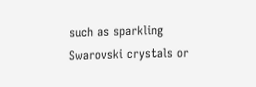such as sparkling Swarovski crystals or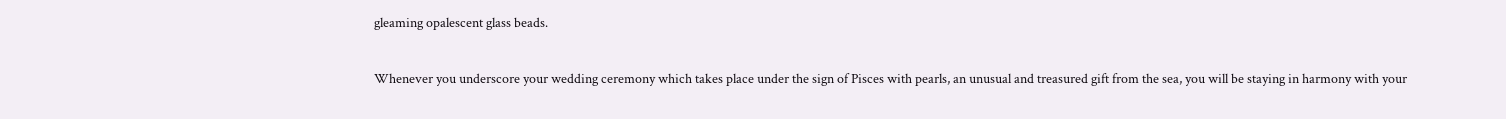gleaming opalescent glass beads.

Whenever you underscore your wedding ceremony which takes place under the sign of Pisces with pearls, an unusual and treasured gift from the sea, you will be staying in harmony with your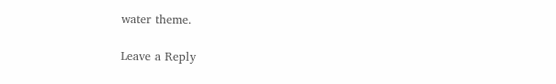water theme.

Leave a Reply